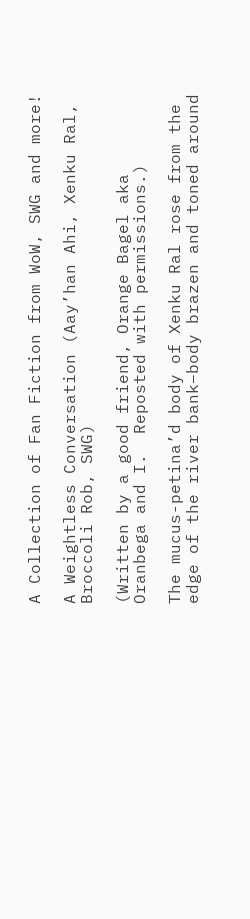A Collection of Fan Fiction from WoW, SWG and more!

A Weightless Conversation (Aay’han Ahi, Xenku Ral, Broccoli Rob, SWG)

(Written by a good friend, Orange Bagel aka Oranbega and I.  Reposted with permissions.)

The mucus-petina’d body of Xenku Ral rose from the edge of the river bank–body brazen and toned around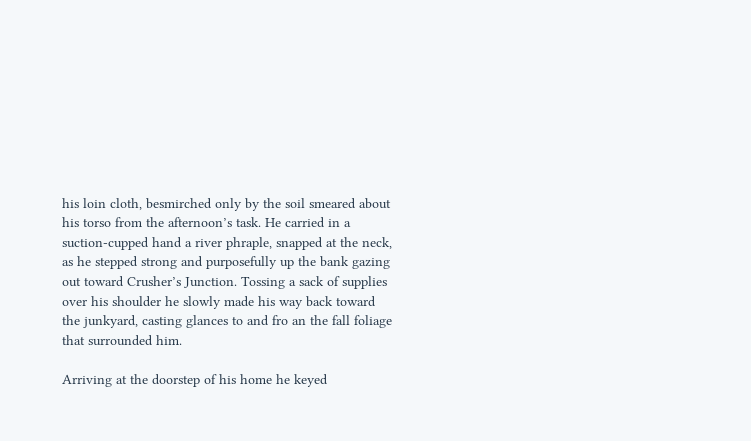his loin cloth, besmirched only by the soil smeared about his torso from the afternoon’s task. He carried in a suction-cupped hand a river phraple, snapped at the neck, as he stepped strong and purposefully up the bank gazing out toward Crusher’s Junction. Tossing a sack of supplies over his shoulder he slowly made his way back toward the junkyard, casting glances to and fro an the fall foliage that surrounded him.

Arriving at the doorstep of his home he keyed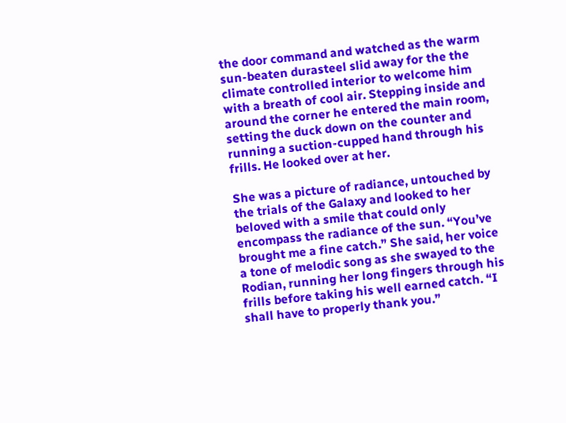the door command and watched as the warm sun-beaten durasteel slid away for the the climate controlled interior to welcome him with a breath of cool air. Stepping inside and around the corner he entered the main room, setting the duck down on the counter and running a suction-cupped hand through his frills. He looked over at her.

She was a picture of radiance, untouched by the trials of the Galaxy and looked to her beloved with a smile that could only encompass the radiance of the sun. “You’ve brought me a fine catch.” She said, her voice a tone of melodic song as she swayed to the Rodian, running her long fingers through his frills before taking his well earned catch. “I shall have to properly thank you.”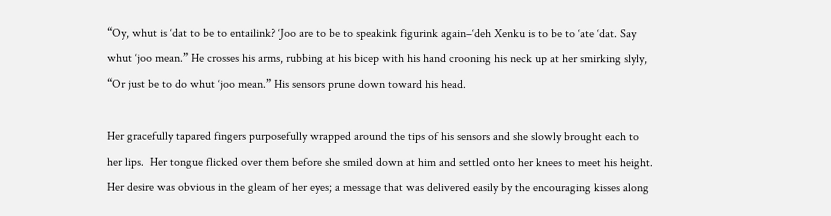“Oy, whut is ‘dat to be to entailink? ‘Joo are to be to speakink figurink again–‘deh Xenku is to be to ‘ate ‘dat. Say whut ‘joo mean.” He crosses his arms, rubbing at his bicep with his hand crooning his neck up at her smirking slyly, “Or just be to do whut ‘joo mean.” His sensors prune down toward his head.

Her gracefully tapared fingers purposefully wrapped around the tips of his sensors and she slowly brought each to her lips.  Her tongue flicked over them before she smiled down at him and settled onto her knees to meet his height.  Her desire was obvious in the gleam of her eyes; a message that was delivered easily by the encouraging kisses along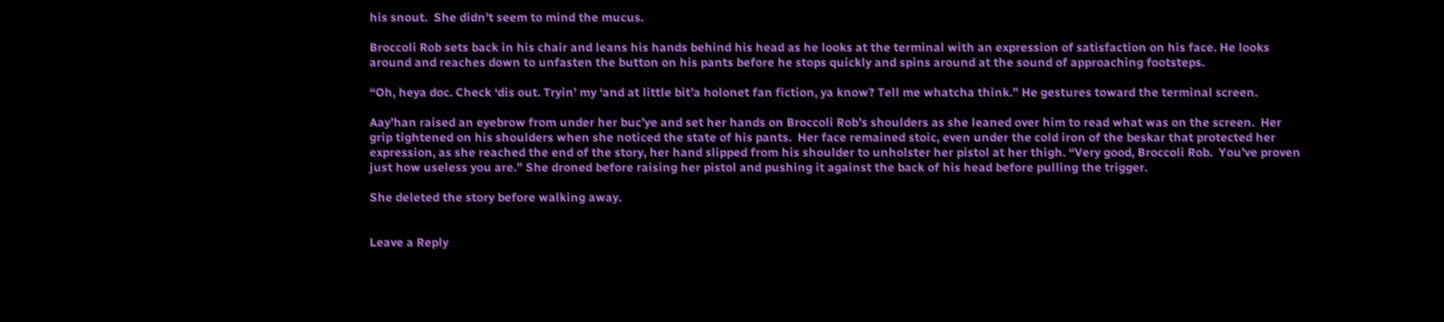his snout.  She didn’t seem to mind the mucus.

Broccoli Rob sets back in his chair and leans his hands behind his head as he looks at the terminal with an expression of satisfaction on his face. He looks around and reaches down to unfasten the button on his pants before he stops quickly and spins around at the sound of approaching footsteps.

“Oh, heya doc. Check ‘dis out. Tryin’ my ‘and at little bit’a holonet fan fiction, ya know? Tell me whatcha think.” He gestures toward the terminal screen.

Aay’han raised an eyebrow from under her buc’ye and set her hands on Broccoli Rob’s shoulders as she leaned over him to read what was on the screen.  Her grip tightened on his shoulders when she noticed the state of his pants.  Her face remained stoic, even under the cold iron of the beskar that protected her expression, as she reached the end of the story, her hand slipped from his shoulder to unholster her pistol at her thigh. “Very good, Broccoli Rob.  You’ve proven just how useless you are.” She droned before raising her pistol and pushing it against the back of his head before pulling the trigger.

She deleted the story before walking away.


Leave a Reply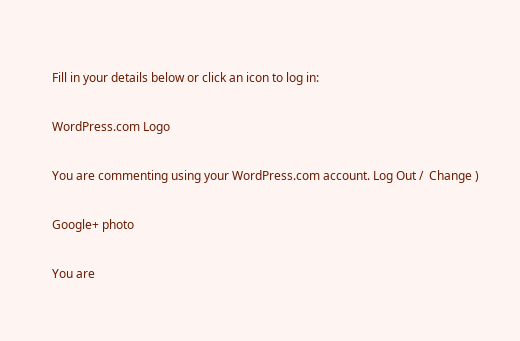Fill in your details below or click an icon to log in:

WordPress.com Logo

You are commenting using your WordPress.com account. Log Out /  Change )

Google+ photo

You are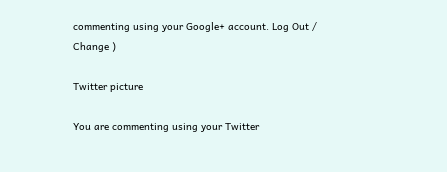commenting using your Google+ account. Log Out /  Change )

Twitter picture

You are commenting using your Twitter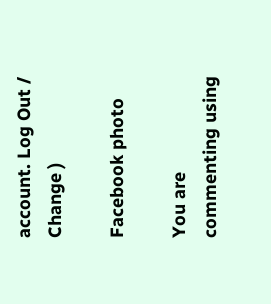account. Log Out /  Change )

Facebook photo

You are commenting using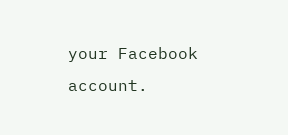your Facebook account.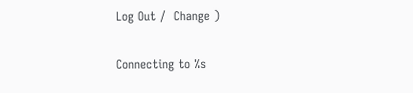Log Out /  Change )

Connecting to %s